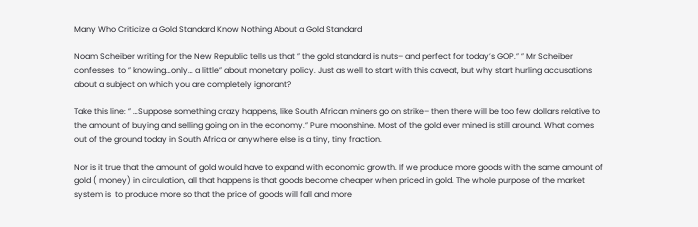Many Who Criticize a Gold Standard Know Nothing About a Gold Standard

Noam Scheiber writing for the New Republic tells us that ” the gold standard is nuts– and perfect for today’s GOP.” ” Mr Scheiber confesses  to ” knowing…only… a little” about monetary policy. Just as well to start with this caveat, but why start hurling accusations about a subject on which you are completely ignorant?

Take this line: ” …Suppose something crazy happens, like South African miners go on strike– then there will be too few dollars relative to the amount of buying and selling going on in the economy.” Pure moonshine. Most of the gold ever mined is still around. What comes out of the ground today in South Africa or anywhere else is a tiny, tiny fraction.

Nor is it true that the amount of gold would have to expand with economic growth. If we produce more goods with the same amount of gold ( money) in circulation, all that happens is that goods become cheaper when priced in gold. The whole purpose of the market system is  to produce more so that the price of goods will fall and more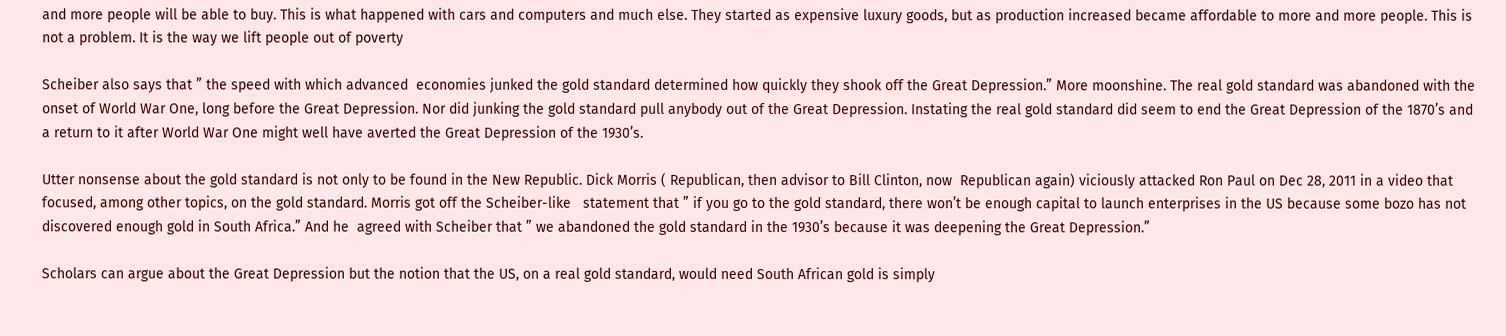and more people will be able to buy. This is what happened with cars and computers and much else. They started as expensive luxury goods, but as production increased became affordable to more and more people. This is not a problem. It is the way we lift people out of poverty

Scheiber also says that ” the speed with which advanced  economies junked the gold standard determined how quickly they shook off the Great Depression.” More moonshine. The real gold standard was abandoned with the onset of World War One, long before the Great Depression. Nor did junking the gold standard pull anybody out of the Great Depression. Instating the real gold standard did seem to end the Great Depression of the 1870’s and a return to it after World War One might well have averted the Great Depression of the 1930’s.

Utter nonsense about the gold standard is not only to be found in the New Republic. Dick Morris ( Republican, then advisor to Bill Clinton, now  Republican again) viciously attacked Ron Paul on Dec 28, 2011 in a video that focused, among other topics, on the gold standard. Morris got off the Scheiber-like   statement that ” if you go to the gold standard, there won’t be enough capital to launch enterprises in the US because some bozo has not discovered enough gold in South Africa.” And he  agreed with Scheiber that ” we abandoned the gold standard in the 1930’s because it was deepening the Great Depression.”

Scholars can argue about the Great Depression but the notion that the US, on a real gold standard, would need South African gold is simply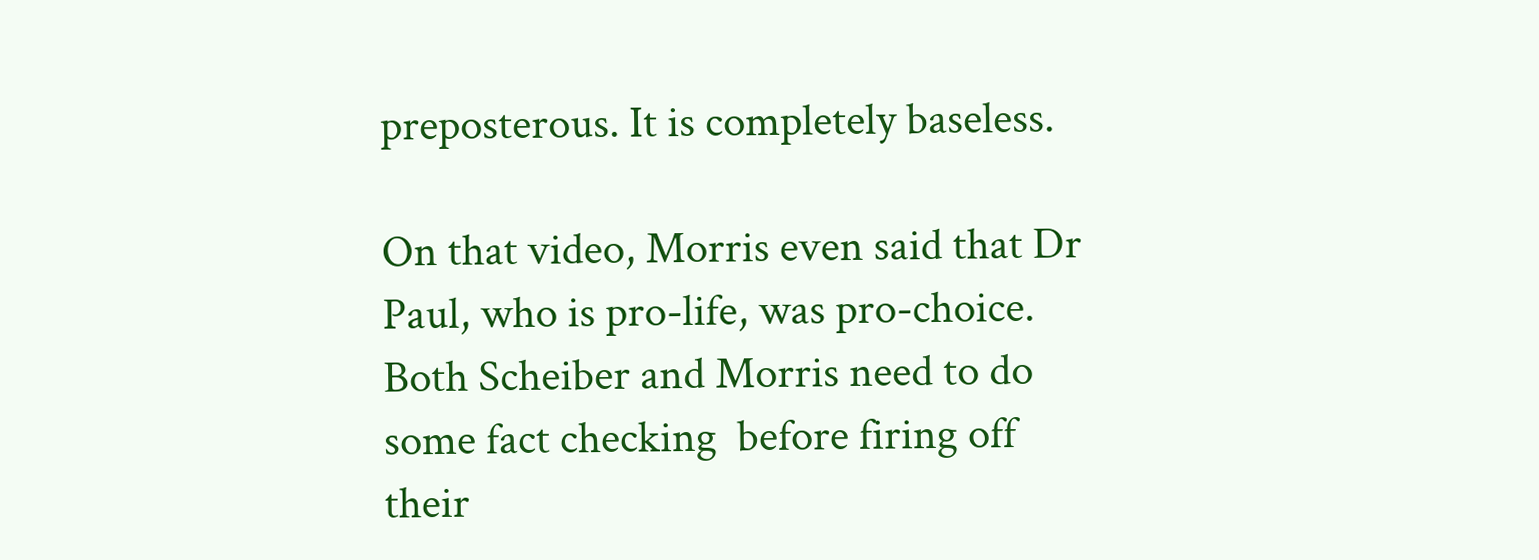preposterous. It is completely baseless.

On that video, Morris even said that Dr Paul, who is pro-life, was pro-choice. Both Scheiber and Morris need to do some fact checking  before firing off their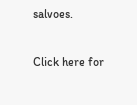salvoes.

Click here for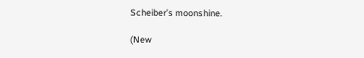Scheiber’s moonshine.

(New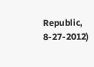Republic, 8-27-2012)